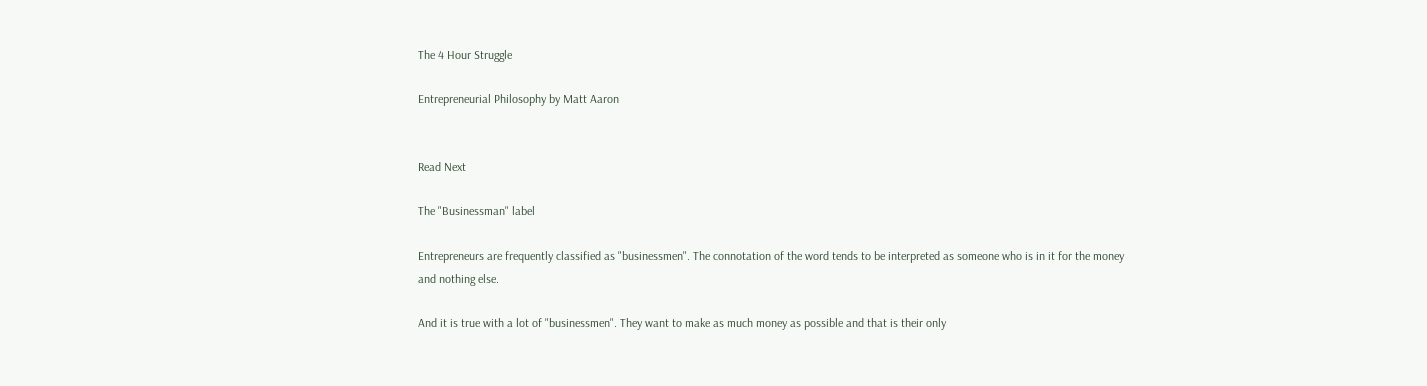The 4 Hour Struggle

Entrepreneurial Philosophy by Matt Aaron


Read Next

The "Businessman" label

Entrepreneurs are frequently classified as "businessmen". The connotation of the word tends to be interpreted as someone who is in it for the money and nothing else.

And it is true with a lot of "businessmen". They want to make as much money as possible and that is their only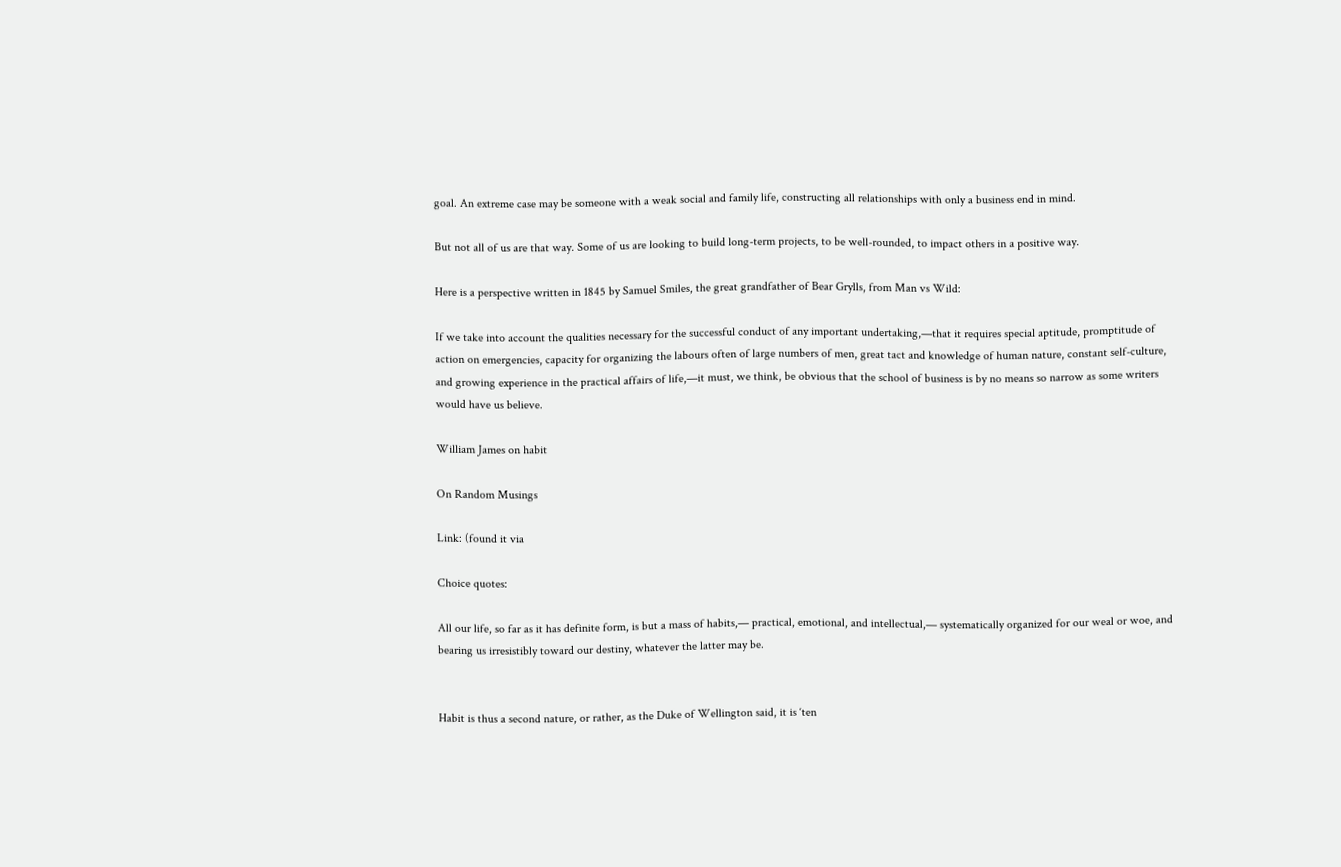goal. An extreme case may be someone with a weak social and family life, constructing all relationships with only a business end in mind.

But not all of us are that way. Some of us are looking to build long-term projects, to be well-rounded, to impact others in a positive way.

Here is a perspective written in 1845 by Samuel Smiles, the great grandfather of Bear Grylls, from Man vs Wild:

If we take into account the qualities necessary for the successful conduct of any important undertaking,—that it requires special aptitude, promptitude of action on emergencies, capacity for organizing the labours often of large numbers of men, great tact and knowledge of human nature, constant self-culture, and growing experience in the practical affairs of life,—it must, we think, be obvious that the school of business is by no means so narrow as some writers would have us believe.

William James on habit

On Random Musings

Link: (found it via

Choice quotes:

All our life, so far as it has definite form, is but a mass of habits,— practical, emotional, and intellectual,— systematically organized for our weal or woe, and bearing us irresistibly toward our destiny, whatever the latter may be.


Habit is thus a second nature, or rather, as the Duke of Wellington said, it is ‘ten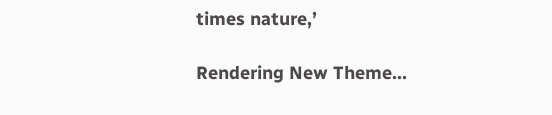times nature,’

Rendering New Theme...